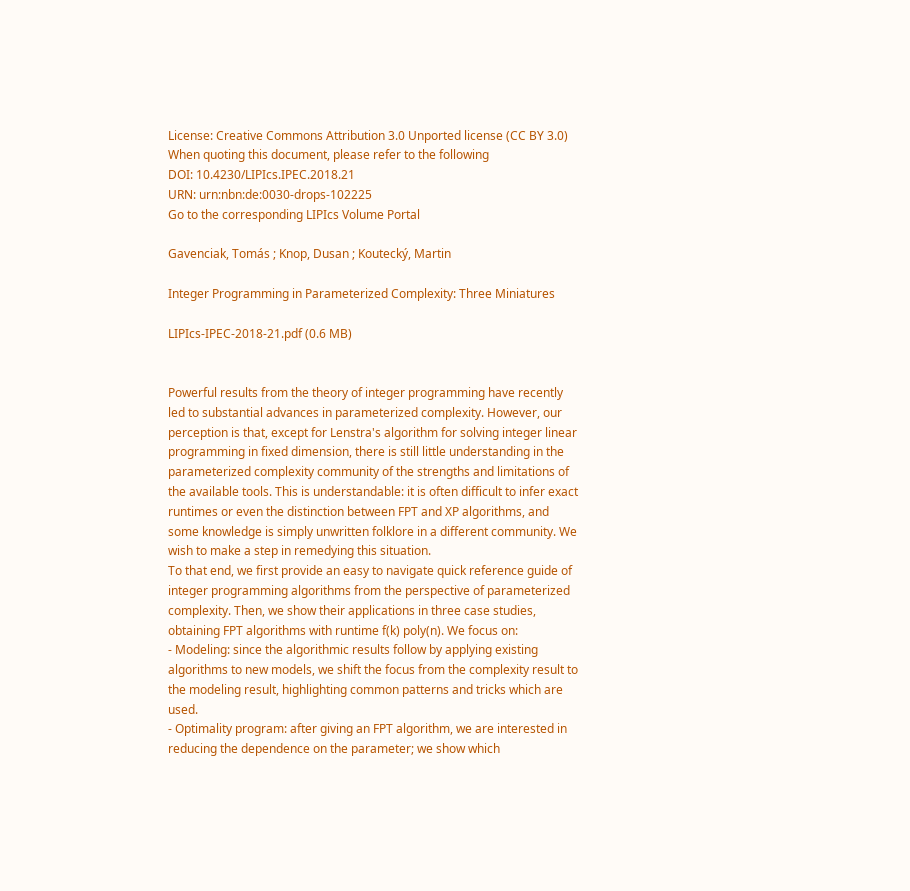License: Creative Commons Attribution 3.0 Unported license (CC BY 3.0)
When quoting this document, please refer to the following
DOI: 10.4230/LIPIcs.IPEC.2018.21
URN: urn:nbn:de:0030-drops-102225
Go to the corresponding LIPIcs Volume Portal

Gavenciak, Tomás ; Knop, Dusan ; Koutecký, Martin

Integer Programming in Parameterized Complexity: Three Miniatures

LIPIcs-IPEC-2018-21.pdf (0.6 MB)


Powerful results from the theory of integer programming have recently led to substantial advances in parameterized complexity. However, our perception is that, except for Lenstra's algorithm for solving integer linear programming in fixed dimension, there is still little understanding in the parameterized complexity community of the strengths and limitations of the available tools. This is understandable: it is often difficult to infer exact runtimes or even the distinction between FPT and XP algorithms, and some knowledge is simply unwritten folklore in a different community. We wish to make a step in remedying this situation.
To that end, we first provide an easy to navigate quick reference guide of integer programming algorithms from the perspective of parameterized complexity. Then, we show their applications in three case studies, obtaining FPT algorithms with runtime f(k) poly(n). We focus on:
- Modeling: since the algorithmic results follow by applying existing algorithms to new models, we shift the focus from the complexity result to the modeling result, highlighting common patterns and tricks which are used.
- Optimality program: after giving an FPT algorithm, we are interested in reducing the dependence on the parameter; we show which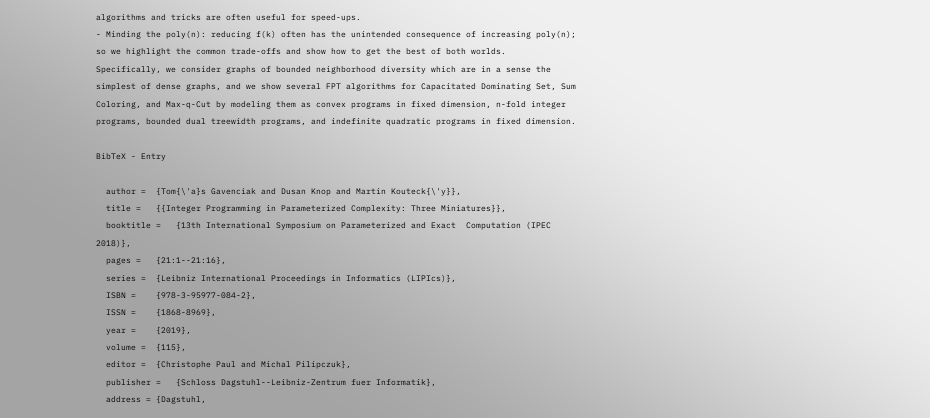algorithms and tricks are often useful for speed-ups.
- Minding the poly(n): reducing f(k) often has the unintended consequence of increasing poly(n); so we highlight the common trade-offs and show how to get the best of both worlds.
Specifically, we consider graphs of bounded neighborhood diversity which are in a sense the simplest of dense graphs, and we show several FPT algorithms for Capacitated Dominating Set, Sum Coloring, and Max-q-Cut by modeling them as convex programs in fixed dimension, n-fold integer programs, bounded dual treewidth programs, and indefinite quadratic programs in fixed dimension.

BibTeX - Entry

  author =  {Tom{\'a}s Gavenciak and Dusan Knop and Martin Kouteck{\'y}},
  title =   {{Integer Programming in Parameterized Complexity: Three Miniatures}},
  booktitle =   {13th International Symposium on Parameterized and Exact  Computation (IPEC 2018)},
  pages =   {21:1--21:16},
  series =  {Leibniz International Proceedings in Informatics (LIPIcs)},
  ISBN =    {978-3-95977-084-2},
  ISSN =    {1868-8969},
  year =    {2019},
  volume =  {115},
  editor =  {Christophe Paul and Michal Pilipczuk},
  publisher =   {Schloss Dagstuhl--Leibniz-Zentrum fuer Informatik},
  address = {Dagstuhl,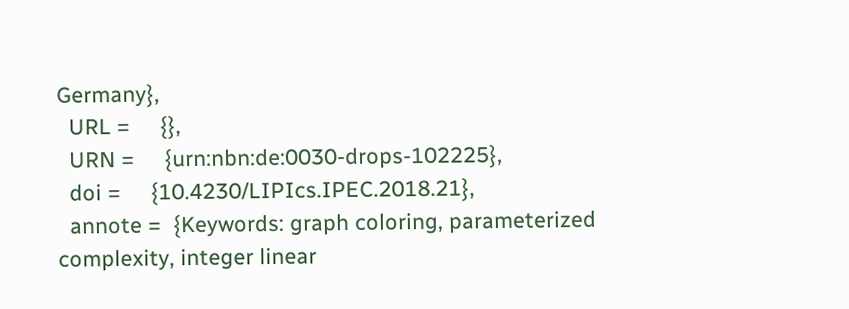Germany},
  URL =     {},
  URN =     {urn:nbn:de:0030-drops-102225},
  doi =     {10.4230/LIPIcs.IPEC.2018.21},
  annote =  {Keywords: graph coloring, parameterized complexity, integer linear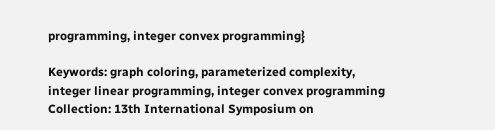programming, integer convex programming}

Keywords: graph coloring, parameterized complexity, integer linear programming, integer convex programming
Collection: 13th International Symposium on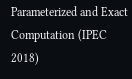Parameterized and Exact Computation (IPEC 2018)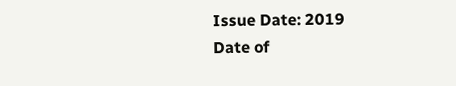Issue Date: 2019
Date of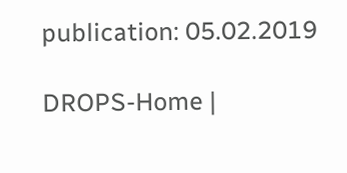publication: 05.02.2019

DROPS-Home |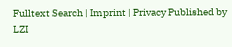Fulltext Search | Imprint | Privacy Published by LZI